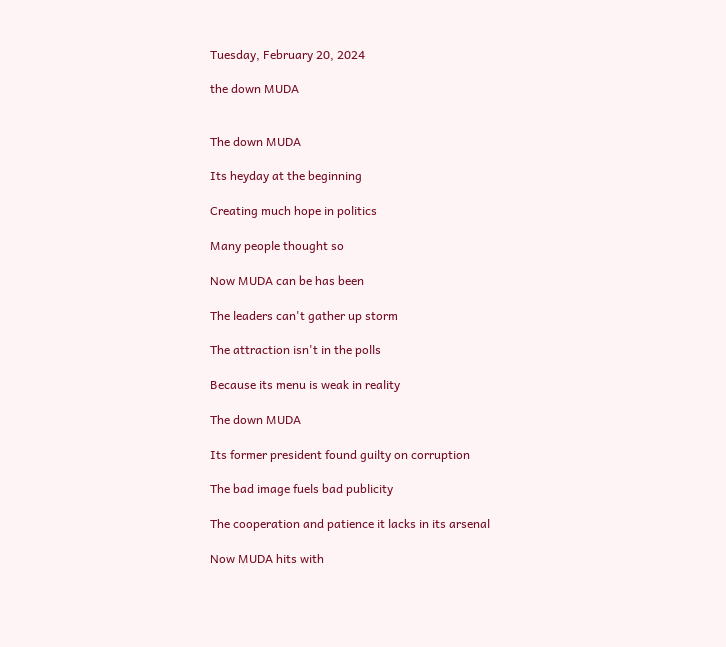Tuesday, February 20, 2024

the down MUDA


The down MUDA

Its heyday at the beginning

Creating much hope in politics

Many people thought so

Now MUDA can be has been

The leaders can't gather up storm

The attraction isn't in the polls

Because its menu is weak in reality

The down MUDA

Its former president found guilty on corruption

The bad image fuels bad publicity

The cooperation and patience it lacks in its arsenal

Now MUDA hits with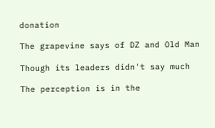donation

The grapevine says of DZ and Old Man

Though its leaders didn't say much

The perception is in the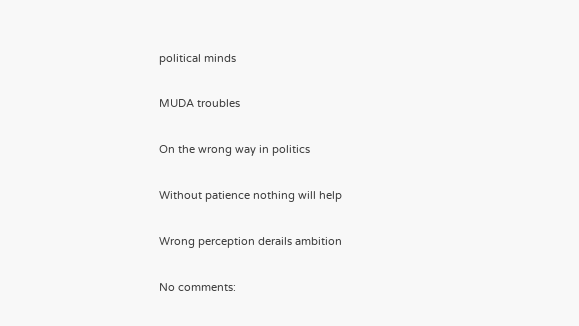political minds

MUDA troubles

On the wrong way in politics

Without patience nothing will help

Wrong perception derails ambition

No comments: